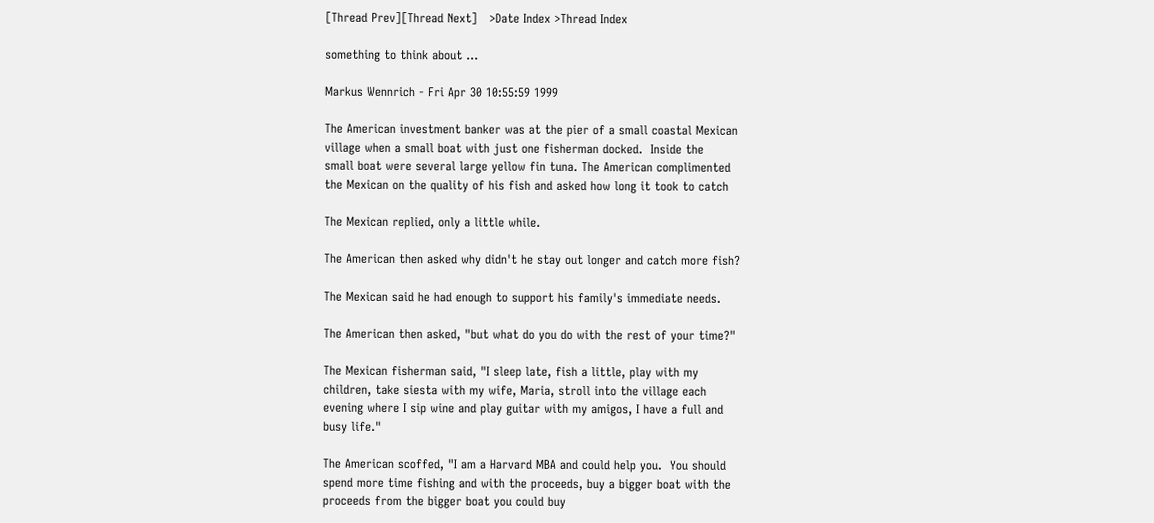[Thread Prev][Thread Next]   >Date Index >Thread Index

something to think about ...

Markus Wennrich - Fri Apr 30 10:55:59 1999

The American investment banker was at the pier of a small coastal Mexican
village when a small boat with just one fisherman docked.  Inside the
small boat were several large yellow fin tuna. The American complimented
the Mexican on the quality of his fish and asked how long it took to catch

The Mexican replied, only a little while.

The American then asked why didn't he stay out longer and catch more fish?

The Mexican said he had enough to support his family's immediate needs.

The American then asked, "but what do you do with the rest of your time?"

The Mexican fisherman said, "I sleep late, fish a little, play with my
children, take siesta with my wife, Maria, stroll into the village each
evening where I sip wine and play guitar with my amigos, I have a full and
busy life."

The American scoffed, "I am a Harvard MBA and could help you.  You should
spend more time fishing and with the proceeds, buy a bigger boat with the
proceeds from the bigger boat you could buy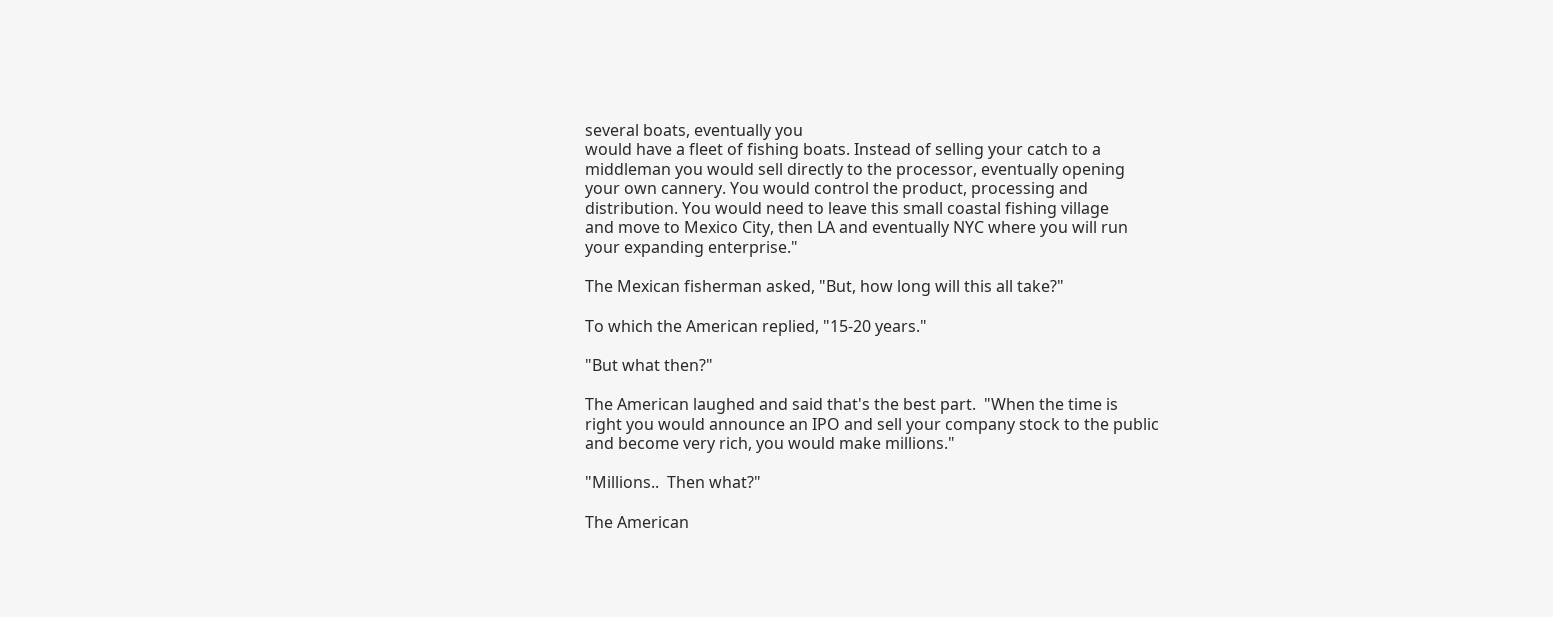several boats, eventually you
would have a fleet of fishing boats. Instead of selling your catch to a
middleman you would sell directly to the processor, eventually opening
your own cannery. You would control the product, processing and
distribution. You would need to leave this small coastal fishing village
and move to Mexico City, then LA and eventually NYC where you will run
your expanding enterprise."

The Mexican fisherman asked, "But, how long will this all take?"

To which the American replied, "15-20 years."

"But what then?"

The American laughed and said that's the best part.  "When the time is
right you would announce an IPO and sell your company stock to the public
and become very rich, you would make millions."

"Millions..  Then what?"

The American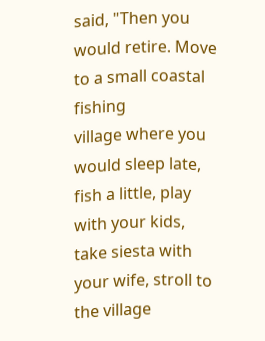said, "Then you would retire. Move to a small coastal fishing
village where you would sleep late, fish a little, play with your kids,
take siesta with your wife, stroll to the village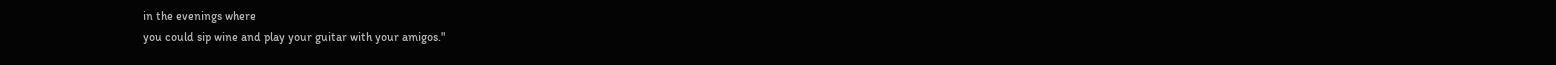in the evenings where
you could sip wine and play your guitar with your amigos."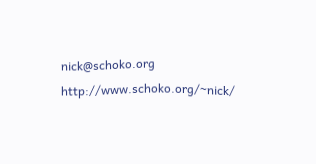nick@schoko.org                   http://www.schoko.org/~nick/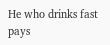He who drinks fast pays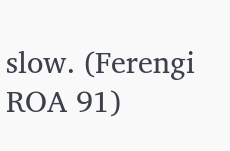slow. (Ferengi ROA 91)